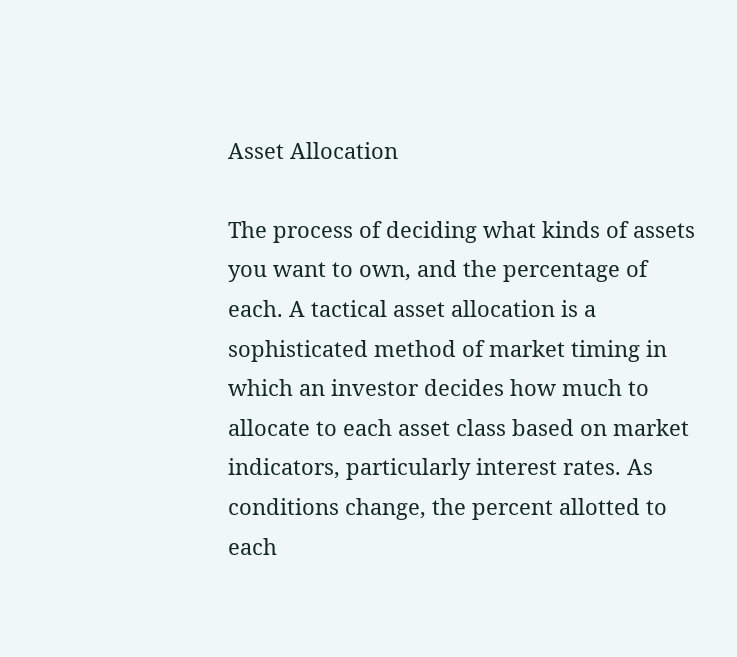Asset Allocation

The process of deciding what kinds of assets you want to own, and the percentage of each. A tactical asset allocation is a sophisticated method of market timing in which an investor decides how much to allocate to each asset class based on market indicators, particularly interest rates. As conditions change, the percent allotted to each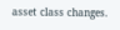asset class changes.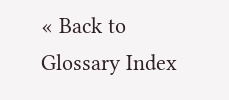« Back to Glossary Index